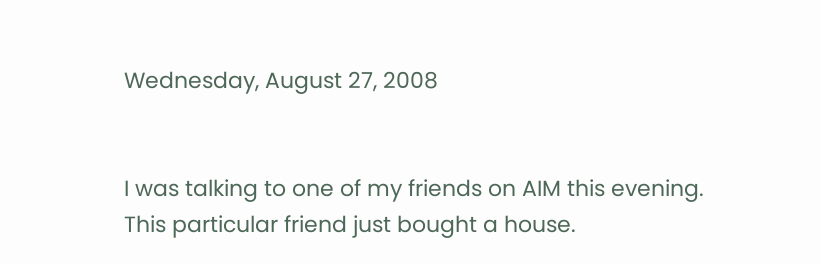Wednesday, August 27, 2008


I was talking to one of my friends on AIM this evening. This particular friend just bought a house.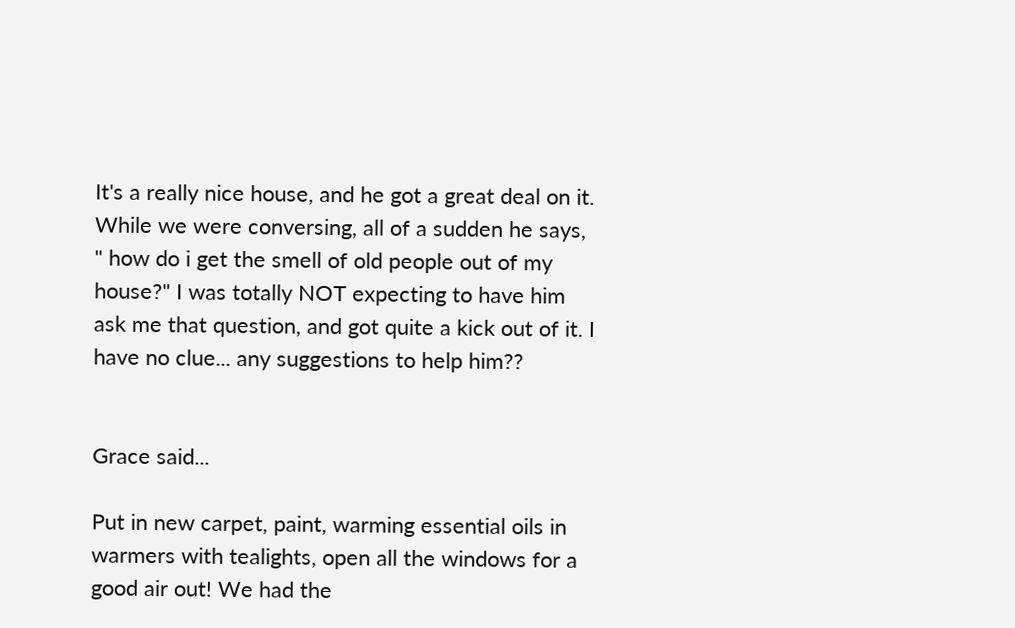It's a really nice house, and he got a great deal on it. While we were conversing, all of a sudden he says, " how do i get the smell of old people out of my house?" I was totally NOT expecting to have him ask me that question, and got quite a kick out of it. I have no clue... any suggestions to help him??


Grace said...

Put in new carpet, paint, warming essential oils in warmers with tealights, open all the windows for a good air out! We had the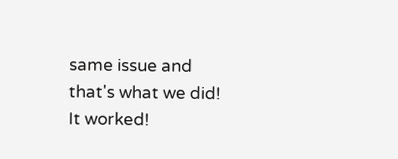same issue and that's what we did! It worked!